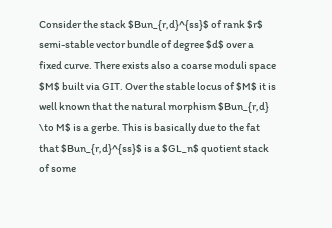Consider the stack $Bun_{r,d}^{ss}$ of rank $r$ semi-stable vector bundle of degree $d$ over a fixed curve. There exists also a coarse moduli space $M$ built via GIT. Over the stable locus of $M$ it is well known that the natural morphism $Bun_{r,d} \to M$ is a gerbe. This is basically due to the fat that $Bun_{r,d}^{ss}$ is a $GL_n$ quotient stack of some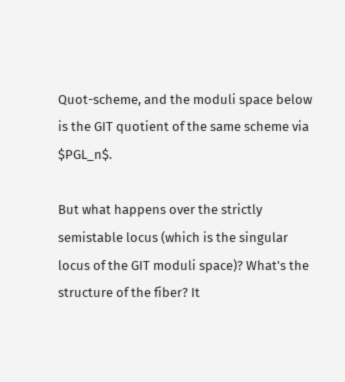Quot-scheme, and the moduli space below is the GIT quotient of the same scheme via $PGL_n$.

But what happens over the strictly semistable locus (which is the singular locus of the GIT moduli space)? What's the structure of the fiber? It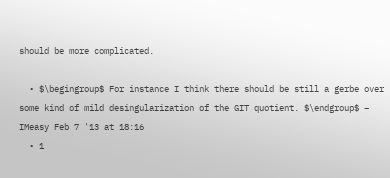should be more complicated.

  • $\begingroup$ For instance I think there should be still a gerbe over some kind of mild desingularization of the GIT quotient. $\endgroup$ – IMeasy Feb 7 '13 at 18:16
  • 1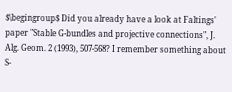$\begingroup$ Did you already have a look at Faltings' paper "Stable G-bundles and projective connections", J. Alg. Geom. 2 (1993), 507-568? I remember something about S-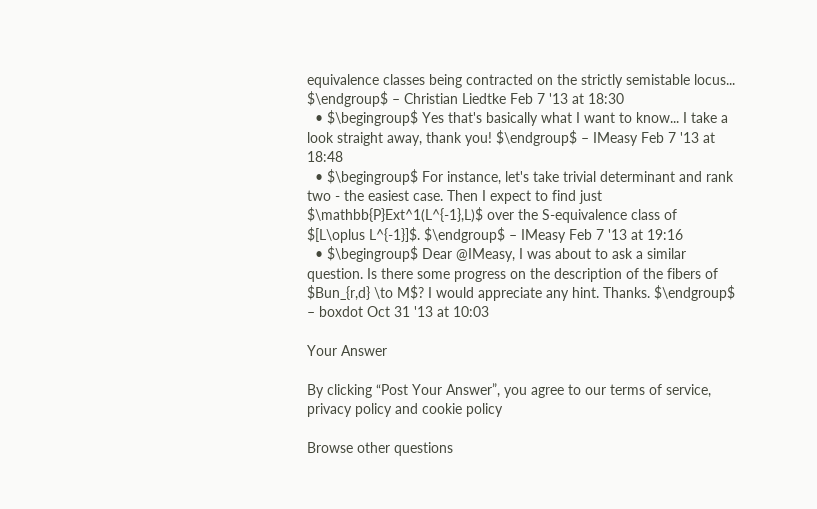equivalence classes being contracted on the strictly semistable locus... $\endgroup$ – Christian Liedtke Feb 7 '13 at 18:30
  • $\begingroup$ Yes that's basically what I want to know... I take a look straight away, thank you! $\endgroup$ – IMeasy Feb 7 '13 at 18:48
  • $\begingroup$ For instance, let's take trivial determinant and rank two - the easiest case. Then I expect to find just $\mathbb{P}Ext^1(L^{-1},L)$ over the S-equivalence class of $[L\oplus L^{-1}]$. $\endgroup$ – IMeasy Feb 7 '13 at 19:16
  • $\begingroup$ Dear @IMeasy, I was about to ask a similar question. Is there some progress on the description of the fibers of $Bun_{r,d} \to M$? I would appreciate any hint. Thanks. $\endgroup$ – boxdot Oct 31 '13 at 10:03

Your Answer

By clicking “Post Your Answer”, you agree to our terms of service, privacy policy and cookie policy

Browse other questions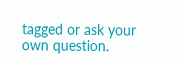tagged or ask your own question.